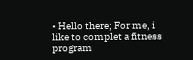• Hello there; For me, i like to complet a fitness program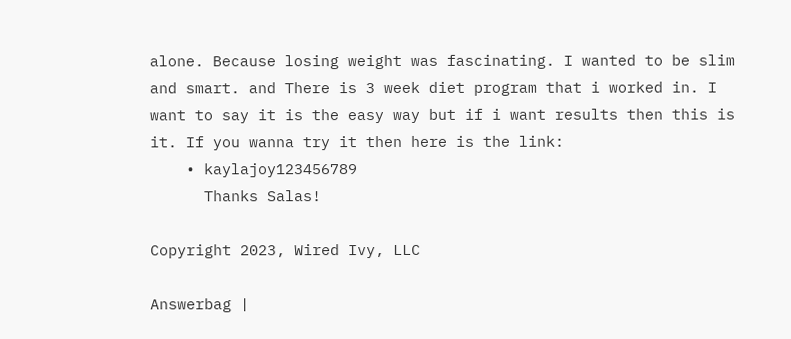alone. Because losing weight was fascinating. I wanted to be slim and smart. and There is 3 week diet program that i worked in. I want to say it is the easy way but if i want results then this is it. If you wanna try it then here is the link:
    • kaylajoy123456789
      Thanks Salas!

Copyright 2023, Wired Ivy, LLC

Answerbag |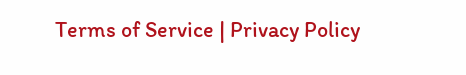Terms of Service | Privacy Policy